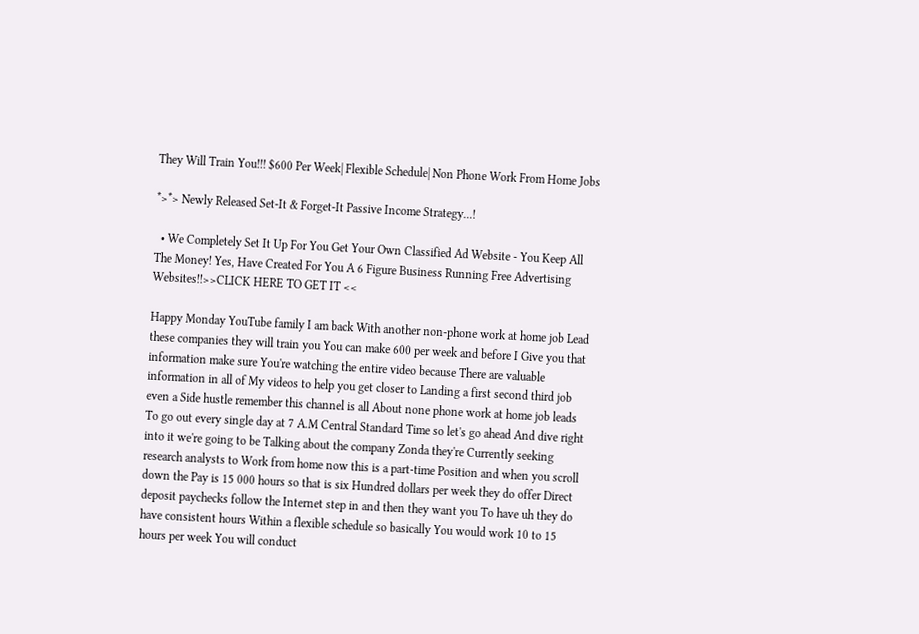They Will Train You!!! $600 Per Week| Flexible Schedule| Non Phone Work From Home Jobs

*>*> Newly Released Set-It & Forget-It Passive Income Strategy...!

  • We Completely Set It Up For You Get Your Own Classified Ad Website - You Keep All The Money! Yes, Have Created For You A 6 Figure Business Running Free Advertising Websites!!>>CLICK HERE TO GET IT <<

Happy Monday YouTube family I am back With another non-phone work at home job Lead these companies they will train you You can make 600 per week and before I Give you that information make sure You're watching the entire video because There are valuable information in all of My videos to help you get closer to Landing a first second third job even a Side hustle remember this channel is all About none phone work at home job leads To go out every single day at 7 A.M Central Standard Time so let's go ahead And dive right into it we're going to be Talking about the company Zonda they're Currently seeking research analysts to Work from home now this is a part-time Position and when you scroll down the Pay is 15 000 hours so that is six Hundred dollars per week they do offer Direct deposit paychecks follow the Internet step in and then they want you To have uh they do have consistent hours Within a flexible schedule so basically You would work 10 to 15 hours per week You will conduct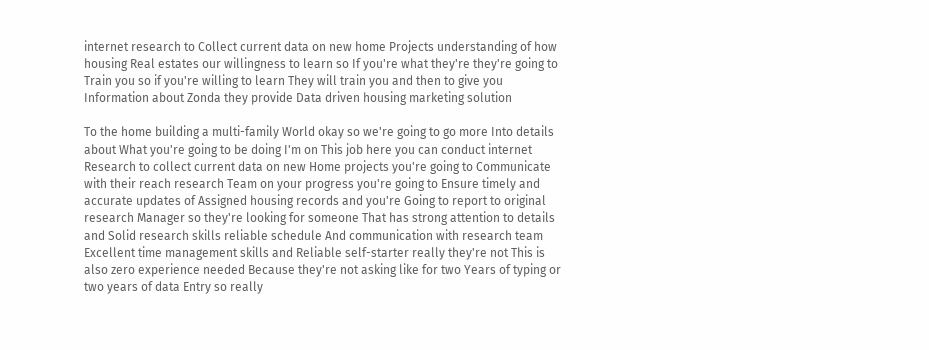internet research to Collect current data on new home Projects understanding of how housing Real estates our willingness to learn so If you're what they're they're going to Train you so if you're willing to learn They will train you and then to give you Information about Zonda they provide Data driven housing marketing solution

To the home building a multi-family World okay so we're going to go more Into details about What you're going to be doing I'm on This job here you can conduct internet Research to collect current data on new Home projects you're going to Communicate with their reach research Team on your progress you're going to Ensure timely and accurate updates of Assigned housing records and you're Going to report to original research Manager so they're looking for someone That has strong attention to details and Solid research skills reliable schedule And communication with research team Excellent time management skills and Reliable self-starter really they're not This is also zero experience needed Because they're not asking like for two Years of typing or two years of data Entry so really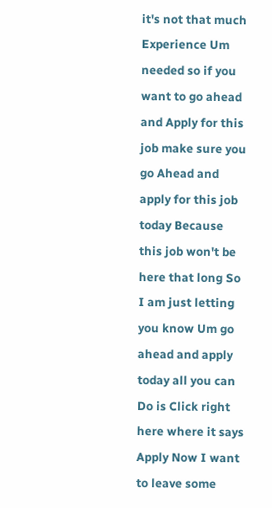it's not that much Experience Um needed so if you want to go ahead and Apply for this job make sure you go Ahead and apply for this job today Because this job won't be here that long So I am just letting you know Um go ahead and apply today all you can Do is Click right here where it says Apply Now I want to leave some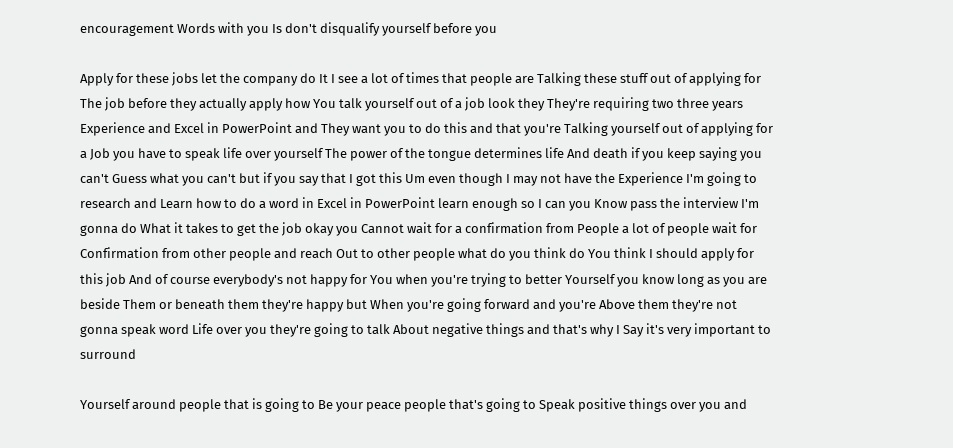encouragement Words with you Is don't disqualify yourself before you

Apply for these jobs let the company do It I see a lot of times that people are Talking these stuff out of applying for The job before they actually apply how You talk yourself out of a job look they They're requiring two three years Experience and Excel in PowerPoint and They want you to do this and that you're Talking yourself out of applying for a Job you have to speak life over yourself The power of the tongue determines life And death if you keep saying you can't Guess what you can't but if you say that I got this Um even though I may not have the Experience I'm going to research and Learn how to do a word in Excel in PowerPoint learn enough so I can you Know pass the interview I'm gonna do What it takes to get the job okay you Cannot wait for a confirmation from People a lot of people wait for Confirmation from other people and reach Out to other people what do you think do You think I should apply for this job And of course everybody's not happy for You when you're trying to better Yourself you know long as you are beside Them or beneath them they're happy but When you're going forward and you're Above them they're not gonna speak word Life over you they're going to talk About negative things and that's why I Say it's very important to surround

Yourself around people that is going to Be your peace people that's going to Speak positive things over you and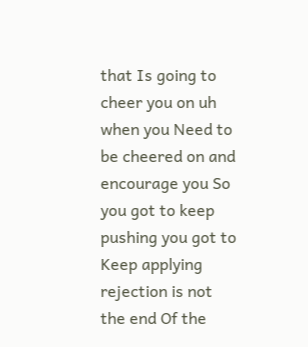that Is going to cheer you on uh when you Need to be cheered on and encourage you So you got to keep pushing you got to Keep applying rejection is not the end Of the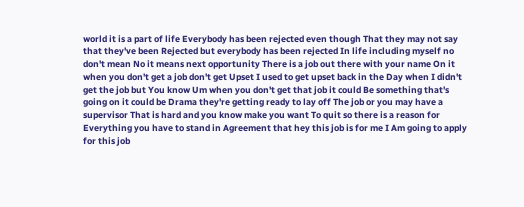world it is a part of life Everybody has been rejected even though That they may not say that they've been Rejected but everybody has been rejected In life including myself no don't mean No it means next opportunity There is a job out there with your name On it when you don't get a job don't get Upset I used to get upset back in the Day when I didn't get the job but You know Um when you don't get that job it could Be something that's going on it could be Drama they're getting ready to lay off The job or you may have a supervisor That is hard and you know make you want To quit so there is a reason for Everything you have to stand in Agreement that hey this job is for me I Am going to apply for this job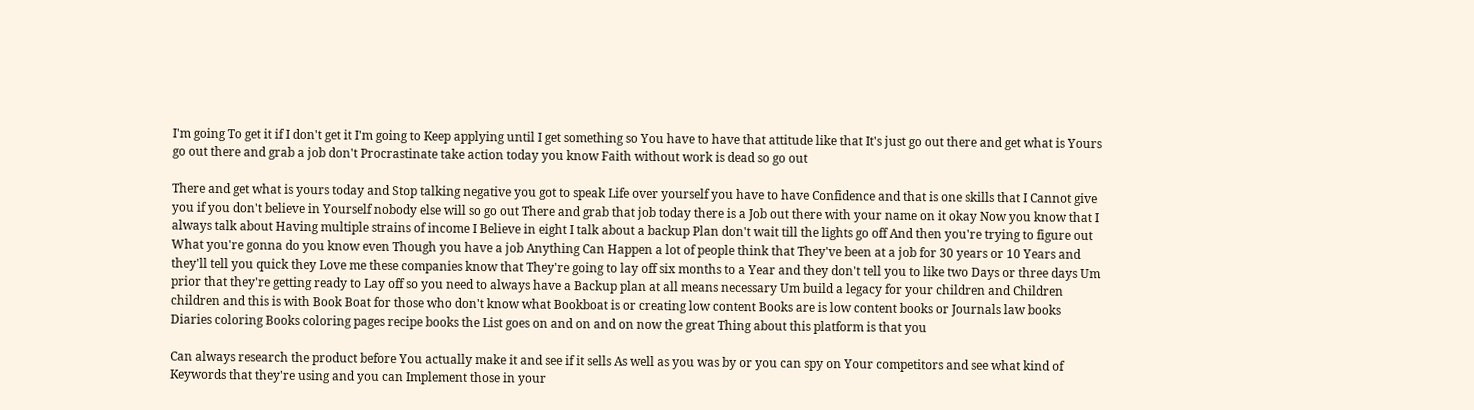I'm going To get it if I don't get it I'm going to Keep applying until I get something so You have to have that attitude like that It's just go out there and get what is Yours go out there and grab a job don't Procrastinate take action today you know Faith without work is dead so go out

There and get what is yours today and Stop talking negative you got to speak Life over yourself you have to have Confidence and that is one skills that I Cannot give you if you don't believe in Yourself nobody else will so go out There and grab that job today there is a Job out there with your name on it okay Now you know that I always talk about Having multiple strains of income I Believe in eight I talk about a backup Plan don't wait till the lights go off And then you're trying to figure out What you're gonna do you know even Though you have a job Anything Can Happen a lot of people think that They've been at a job for 30 years or 10 Years and they'll tell you quick they Love me these companies know that They're going to lay off six months to a Year and they don't tell you to like two Days or three days Um prior that they're getting ready to Lay off so you need to always have a Backup plan at all means necessary Um build a legacy for your children and Children children and this is with Book Boat for those who don't know what Bookboat is or creating low content Books are is low content books or Journals law books Diaries coloring Books coloring pages recipe books the List goes on and on and on now the great Thing about this platform is that you

Can always research the product before You actually make it and see if it sells As well as you was by or you can spy on Your competitors and see what kind of Keywords that they're using and you can Implement those in your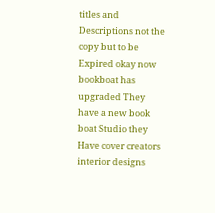titles and Descriptions not the copy but to be Expired okay now bookboat has upgraded They have a new book boat Studio they Have cover creators interior designs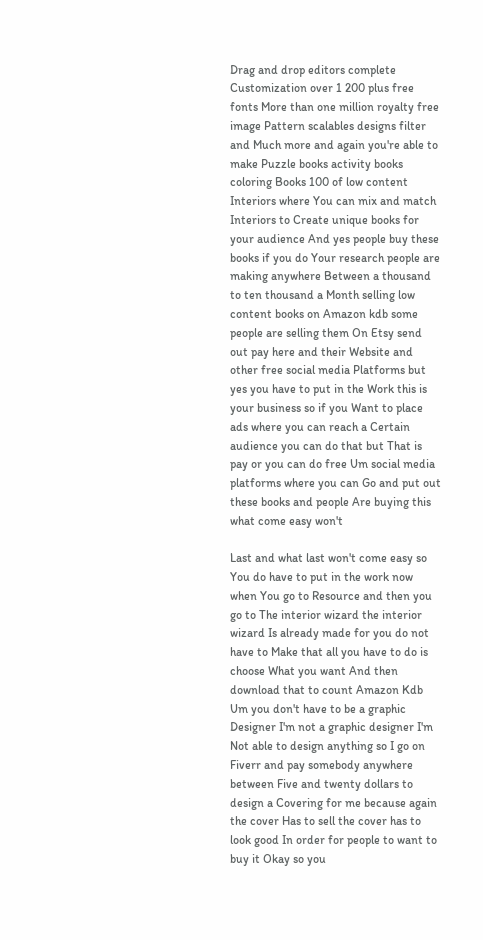Drag and drop editors complete Customization over 1 200 plus free fonts More than one million royalty free image Pattern scalables designs filter and Much more and again you're able to make Puzzle books activity books coloring Books 100 of low content Interiors where You can mix and match Interiors to Create unique books for your audience And yes people buy these books if you do Your research people are making anywhere Between a thousand to ten thousand a Month selling low content books on Amazon kdb some people are selling them On Etsy send out pay here and their Website and other free social media Platforms but yes you have to put in the Work this is your business so if you Want to place ads where you can reach a Certain audience you can do that but That is pay or you can do free Um social media platforms where you can Go and put out these books and people Are buying this what come easy won't

Last and what last won't come easy so You do have to put in the work now when You go to Resource and then you go to The interior wizard the interior wizard Is already made for you do not have to Make that all you have to do is choose What you want And then download that to count Amazon Kdb Um you don't have to be a graphic Designer I'm not a graphic designer I'm Not able to design anything so I go on Fiverr and pay somebody anywhere between Five and twenty dollars to design a Covering for me because again the cover Has to sell the cover has to look good In order for people to want to buy it Okay so you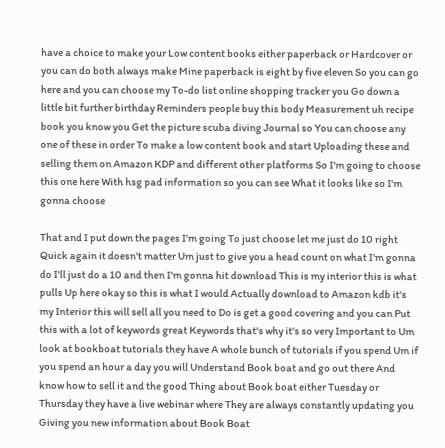have a choice to make your Low content books either paperback or Hardcover or you can do both always make Mine paperback is eight by five eleven So you can go here and you can choose my To-do list online shopping tracker you Go down a little bit further birthday Reminders people buy this body Measurement uh recipe book you know you Get the picture scuba diving Journal so You can choose any one of these in order To make a low content book and start Uploading these and selling them on Amazon KDP and different other platforms So I'm going to choose this one here With hsg pad information so you can see What it looks like so I'm gonna choose

That and I put down the pages I'm going To just choose let me just do 10 right Quick again it doesn't matter Um just to give you a head count on what I'm gonna do I'll just do a 10 and then I'm gonna hit download This is my interior this is what pulls Up here okay so this is what I would Actually download to Amazon kdb it's my Interior this will sell all you need to Do is get a good covering and you can Put this with a lot of keywords great Keywords that's why it's so very Important to Um look at bookboat tutorials they have A whole bunch of tutorials if you spend Um if you spend an hour a day you will Understand Book boat and go out there And know how to sell it and the good Thing about Book boat either Tuesday or Thursday they have a live webinar where They are always constantly updating you Giving you new information about Book Boat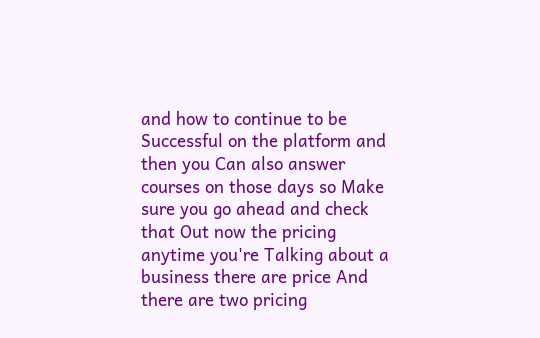and how to continue to be Successful on the platform and then you Can also answer courses on those days so Make sure you go ahead and check that Out now the pricing anytime you're Talking about a business there are price And there are two pricing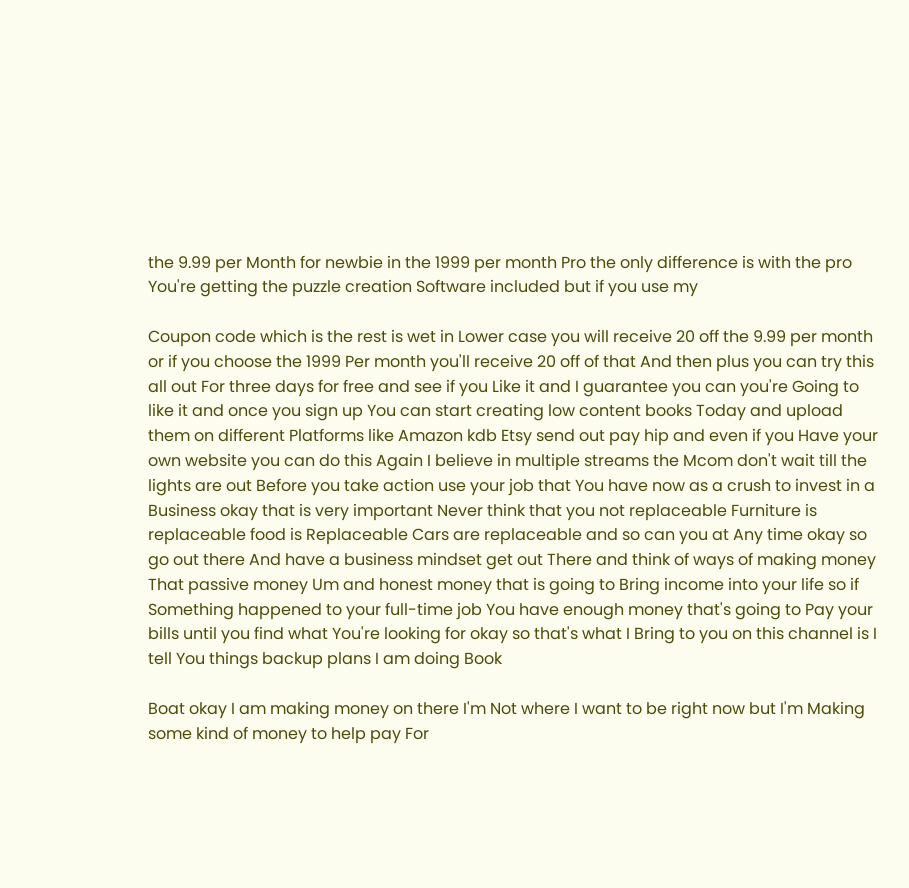the 9.99 per Month for newbie in the 1999 per month Pro the only difference is with the pro You're getting the puzzle creation Software included but if you use my

Coupon code which is the rest is wet in Lower case you will receive 20 off the 9.99 per month or if you choose the 1999 Per month you'll receive 20 off of that And then plus you can try this all out For three days for free and see if you Like it and I guarantee you can you're Going to like it and once you sign up You can start creating low content books Today and upload them on different Platforms like Amazon kdb Etsy send out pay hip and even if you Have your own website you can do this Again I believe in multiple streams the Mcom don't wait till the lights are out Before you take action use your job that You have now as a crush to invest in a Business okay that is very important Never think that you not replaceable Furniture is replaceable food is Replaceable Cars are replaceable and so can you at Any time okay so go out there And have a business mindset get out There and think of ways of making money That passive money Um and honest money that is going to Bring income into your life so if Something happened to your full-time job You have enough money that's going to Pay your bills until you find what You're looking for okay so that's what I Bring to you on this channel is I tell You things backup plans I am doing Book

Boat okay I am making money on there I'm Not where I want to be right now but I'm Making some kind of money to help pay For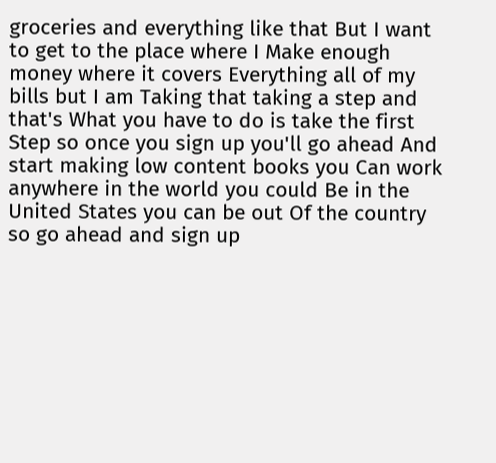groceries and everything like that But I want to get to the place where I Make enough money where it covers Everything all of my bills but I am Taking that taking a step and that's What you have to do is take the first Step so once you sign up you'll go ahead And start making low content books you Can work anywhere in the world you could Be in the United States you can be out Of the country so go ahead and sign up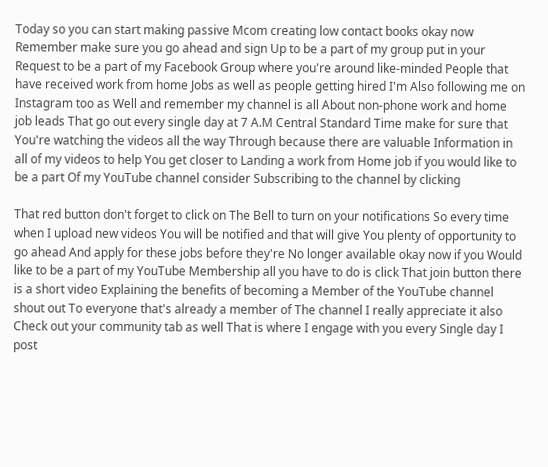Today so you can start making passive Mcom creating low contact books okay now Remember make sure you go ahead and sign Up to be a part of my group put in your Request to be a part of my Facebook Group where you're around like-minded People that have received work from home Jobs as well as people getting hired I'm Also following me on Instagram too as Well and remember my channel is all About non-phone work and home job leads That go out every single day at 7 A.M Central Standard Time make for sure that You're watching the videos all the way Through because there are valuable Information in all of my videos to help You get closer to Landing a work from Home job if you would like to be a part Of my YouTube channel consider Subscribing to the channel by clicking

That red button don't forget to click on The Bell to turn on your notifications So every time when I upload new videos You will be notified and that will give You plenty of opportunity to go ahead And apply for these jobs before they're No longer available okay now if you Would like to be a part of my YouTube Membership all you have to do is click That join button there is a short video Explaining the benefits of becoming a Member of the YouTube channel shout out To everyone that's already a member of The channel I really appreciate it also Check out your community tab as well That is where I engage with you every Single day I post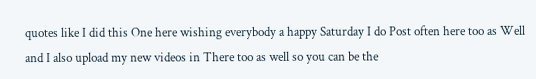quotes like I did this One here wishing everybody a happy Saturday I do Post often here too as Well and I also upload my new videos in There too as well so you can be the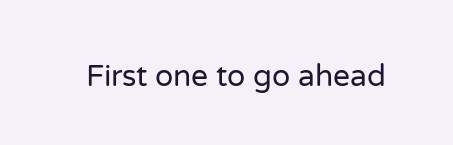First one to go ahead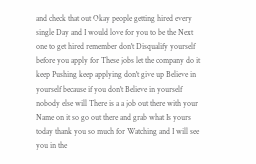and check that out Okay people getting hired every single Day and I would love for you to be the Next one to get hired remember don't Disqualify yourself before you apply for These jobs let the company do it keep Pushing keep applying don't give up Believe in yourself because if you don't Believe in yourself nobody else will There is a a job out there with your Name on it so go out there and grab what Is yours today thank you so much for Watching and I will see you in the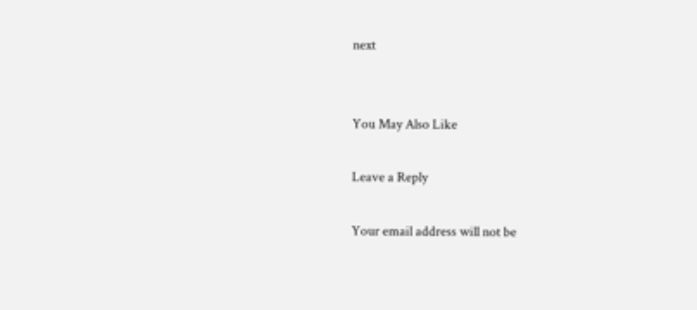next


You May Also Like

Leave a Reply

Your email address will not be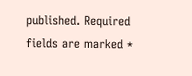published. Required fields are marked *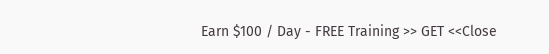Earn $100 / Day - FREE Training >> GET <<Close